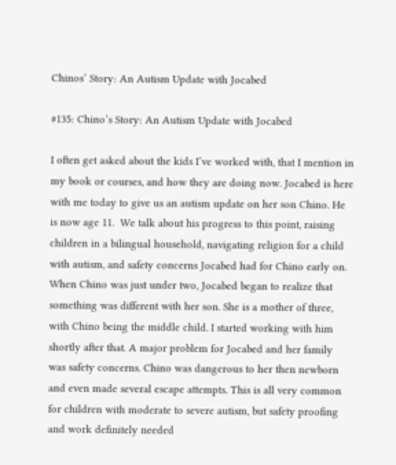Chinos’ Story: An Autism Update with Jocabed

#135: Chino’s Story: An Autism Update with Jocabed

I often get asked about the kids I’ve worked with, that I mention in my book or courses, and how they are doing now. Jocabed is here with me today to give us an autism update on her son Chino. He is now age 11.  We talk about his progress to this point, raising children in a bilingual household, navigating religion for a child with autism, and safety concerns Jocabed had for Chino early on. When Chino was just under two, Jocabed began to realize that something was different with her son. She is a mother of three, with Chino being the middle child. I started working with him shortly after that. A major problem for Jocabed and her family was safety concerns. Chino was dangerous to her then newborn and even made several escape attempts. This is all very common for children with moderate to severe autism, but safety proofing and work definitely needed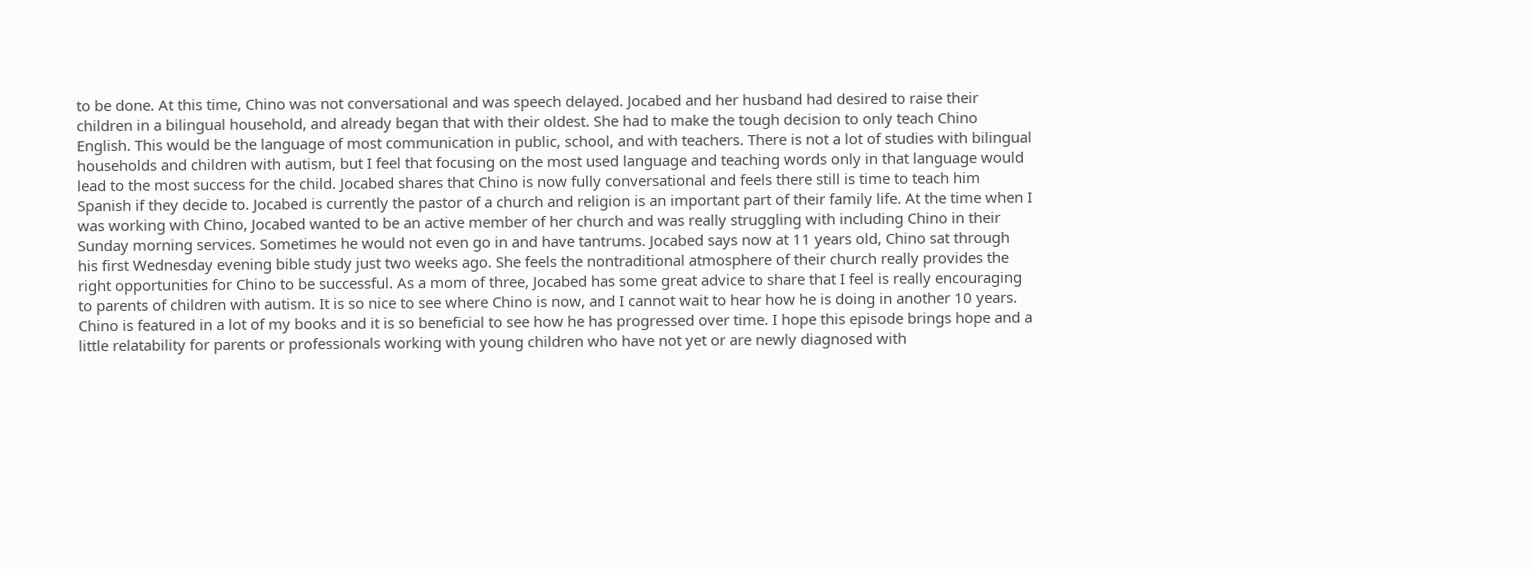to be done. At this time, Chino was not conversational and was speech delayed. Jocabed and her husband had desired to raise their children in a bilingual household, and already began that with their oldest. She had to make the tough decision to only teach Chino English. This would be the language of most communication in public, school, and with teachers. There is not a lot of studies with bilingual households and children with autism, but I feel that focusing on the most used language and teaching words only in that language would lead to the most success for the child. Jocabed shares that Chino is now fully conversational and feels there still is time to teach him Spanish if they decide to. Jocabed is currently the pastor of a church and religion is an important part of their family life. At the time when I was working with Chino, Jocabed wanted to be an active member of her church and was really struggling with including Chino in their Sunday morning services. Sometimes he would not even go in and have tantrums. Jocabed says now at 11 years old, Chino sat through his first Wednesday evening bible study just two weeks ago. She feels the nontraditional atmosphere of their church really provides the right opportunities for Chino to be successful. As a mom of three, Jocabed has some great advice to share that I feel is really encouraging to parents of children with autism. It is so nice to see where Chino is now, and I cannot wait to hear how he is doing in another 10 years. Chino is featured in a lot of my books and it is so beneficial to see how he has progressed over time. I hope this episode brings hope and a little relatability for parents or professionals working with young children who have not yet or are newly diagnosed with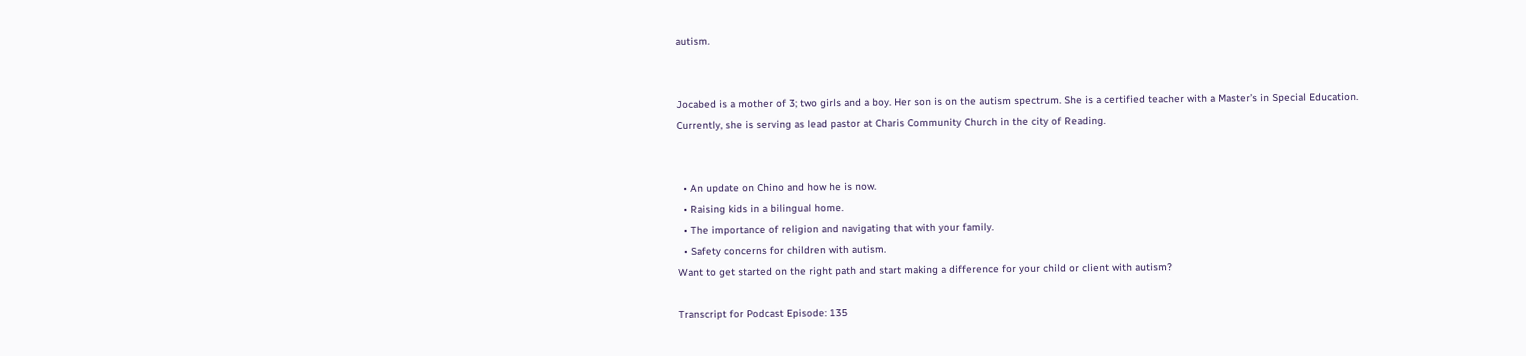autism.


Jocabed is a mother of 3; two girls and a boy. Her son is on the autism spectrum. She is a certified teacher with a Master’s in Special Education. Currently, she is serving as lead pastor at Charis Community Church in the city of Reading.


  • An update on Chino and how he is now.
  • Raising kids in a bilingual home.
  • The importance of religion and navigating that with your family.
  • Safety concerns for children with autism.
Want to get started on the right path and start making a difference for your child or client with autism?

Transcript for Podcast Episode: 135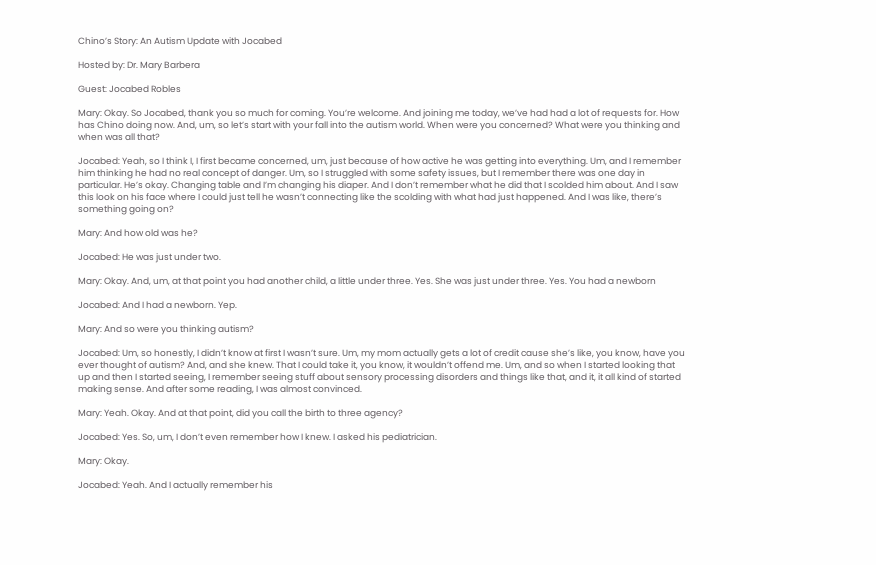Chino’s Story: An Autism Update with Jocabed

Hosted by: Dr. Mary Barbera

Guest: Jocabed Robles

Mary: Okay. So Jocabed, thank you so much for coming. You’re welcome. And joining me today, we’ve had had a lot of requests for. How has Chino doing now. And, um, so let’s start with your fall into the autism world. When were you concerned? What were you thinking and when was all that?

Jocabed: Yeah, so I think I, I first became concerned, um, just because of how active he was getting into everything. Um, and I remember him thinking he had no real concept of danger. Um, so I struggled with some safety issues, but I remember there was one day in particular. He’s okay. Changing table and I’m changing his diaper. And I don’t remember what he did that I scolded him about. And I saw this look on his face where I could just tell he wasn’t connecting like the scolding with what had just happened. And I was like, there’s something going on?

Mary: And how old was he?

Jocabed: He was just under two.

Mary: Okay. And, um, at that point you had another child, a little under three. Yes. She was just under three. Yes. You had a newborn

Jocabed: And I had a newborn. Yep.

Mary: And so were you thinking autism?

Jocabed: Um, so honestly, I didn’t know at first I wasn’t sure. Um, my mom actually gets a lot of credit cause she’s like, you know, have you ever thought of autism? And, and she knew. That I could take it, you know, it wouldn’t offend me. Um, and so when I started looking that up and then I started seeing, I remember seeing stuff about sensory processing disorders and things like that, and it, it all kind of started making sense. And after some reading, I was almost convinced.

Mary: Yeah. Okay. And at that point, did you call the birth to three agency?

Jocabed: Yes. So, um, I don’t even remember how I knew. I asked his pediatrician.

Mary: Okay.

Jocabed: Yeah. And I actually remember his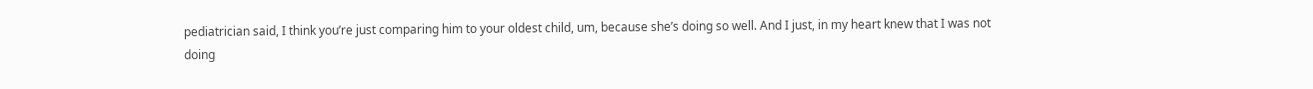pediatrician said, I think you’re just comparing him to your oldest child, um, because she’s doing so well. And I just, in my heart knew that I was not doing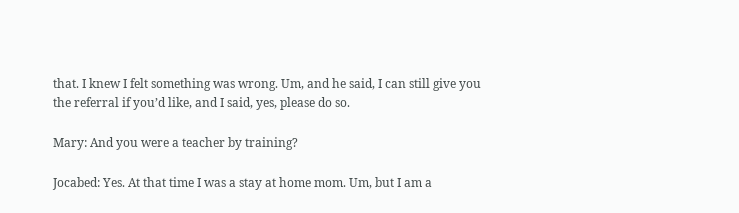that. I knew I felt something was wrong. Um, and he said, I can still give you the referral if you’d like, and I said, yes, please do so.

Mary: And you were a teacher by training?

Jocabed: Yes. At that time I was a stay at home mom. Um, but I am a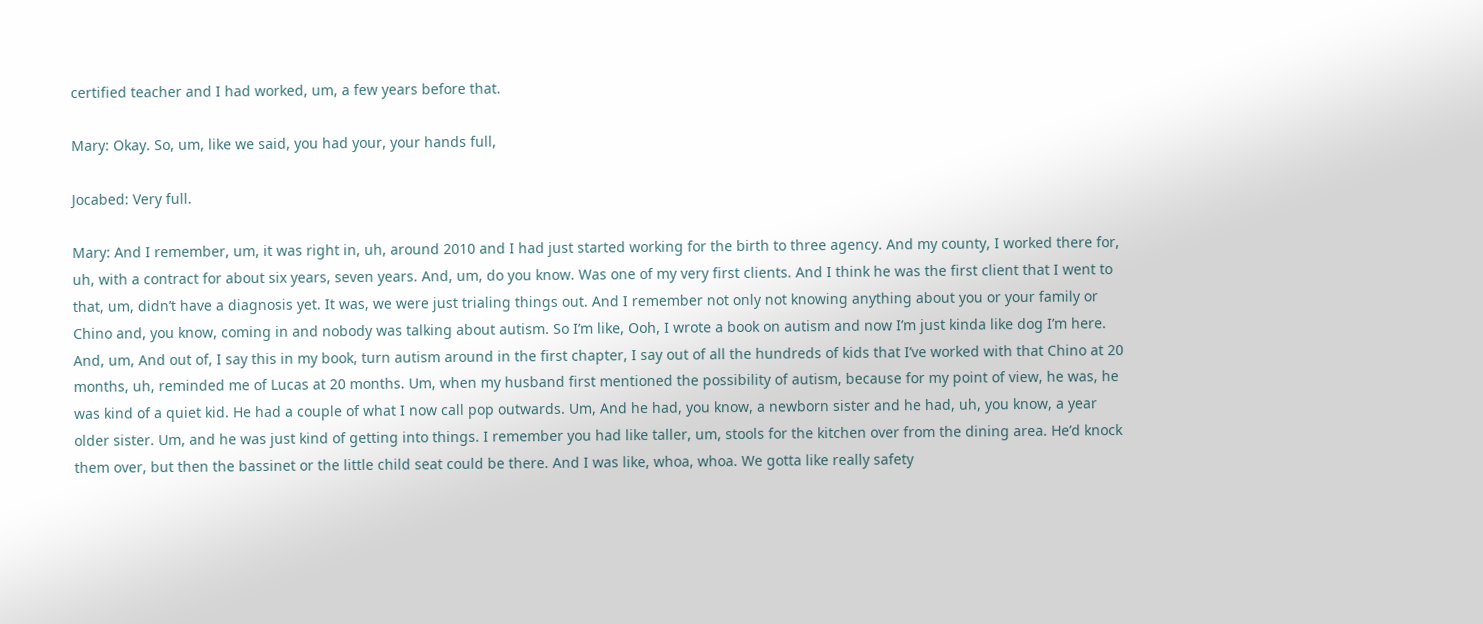certified teacher and I had worked, um, a few years before that.

Mary: Okay. So, um, like we said, you had your, your hands full,

Jocabed: Very full.

Mary: And I remember, um, it was right in, uh, around 2010 and I had just started working for the birth to three agency. And my county, I worked there for, uh, with a contract for about six years, seven years. And, um, do you know. Was one of my very first clients. And I think he was the first client that I went to that, um, didn’t have a diagnosis yet. It was, we were just trialing things out. And I remember not only not knowing anything about you or your family or Chino and, you know, coming in and nobody was talking about autism. So I’m like, Ooh, I wrote a book on autism and now I’m just kinda like dog I’m here. And, um, And out of, I say this in my book, turn autism around in the first chapter, I say out of all the hundreds of kids that I’ve worked with that Chino at 20 months, uh, reminded me of Lucas at 20 months. Um, when my husband first mentioned the possibility of autism, because for my point of view, he was, he was kind of a quiet kid. He had a couple of what I now call pop outwards. Um, And he had, you know, a newborn sister and he had, uh, you know, a year older sister. Um, and he was just kind of getting into things. I remember you had like taller, um, stools for the kitchen over from the dining area. He’d knock them over, but then the bassinet or the little child seat could be there. And I was like, whoa, whoa. We gotta like really safety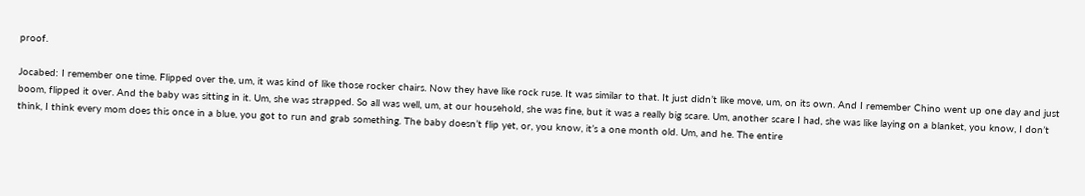proof.

Jocabed: I remember one time. Flipped over the, um, it was kind of like those rocker chairs. Now they have like rock ruse. It was similar to that. It just didn’t like move, um, on its own. And I remember Chino went up one day and just boom, flipped it over. And the baby was sitting in it. Um, she was strapped. So all was well, um, at our household, she was fine, but it was a really big scare. Um, another scare I had, she was like laying on a blanket, you know, I don’t think, I think every mom does this once in a blue, you got to run and grab something. The baby doesn’t flip yet, or, you know, it’s a one month old. Um, and he. The entire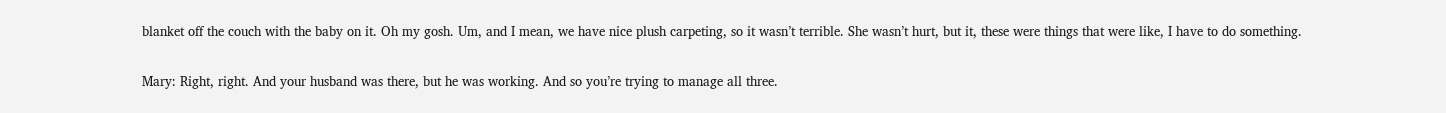blanket off the couch with the baby on it. Oh my gosh. Um, and I mean, we have nice plush carpeting, so it wasn’t terrible. She wasn’t hurt, but it, these were things that were like, I have to do something.

Mary: Right, right. And your husband was there, but he was working. And so you’re trying to manage all three.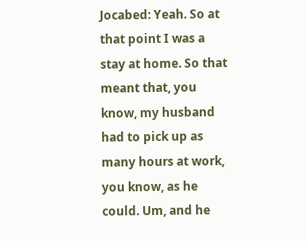Jocabed: Yeah. So at that point I was a stay at home. So that meant that, you know, my husband had to pick up as many hours at work, you know, as he could. Um, and he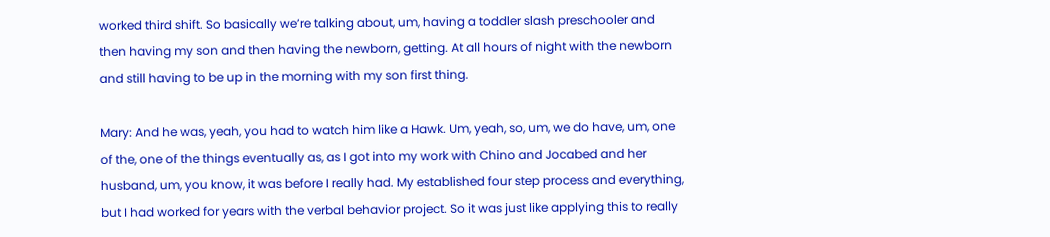worked third shift. So basically we’re talking about, um, having a toddler slash preschooler and then having my son and then having the newborn, getting. At all hours of night with the newborn and still having to be up in the morning with my son first thing.

Mary: And he was, yeah, you had to watch him like a Hawk. Um, yeah, so, um, we do have, um, one of the, one of the things eventually as, as I got into my work with Chino and Jocabed and her husband, um, you know, it was before I really had. My established four step process and everything, but I had worked for years with the verbal behavior project. So it was just like applying this to really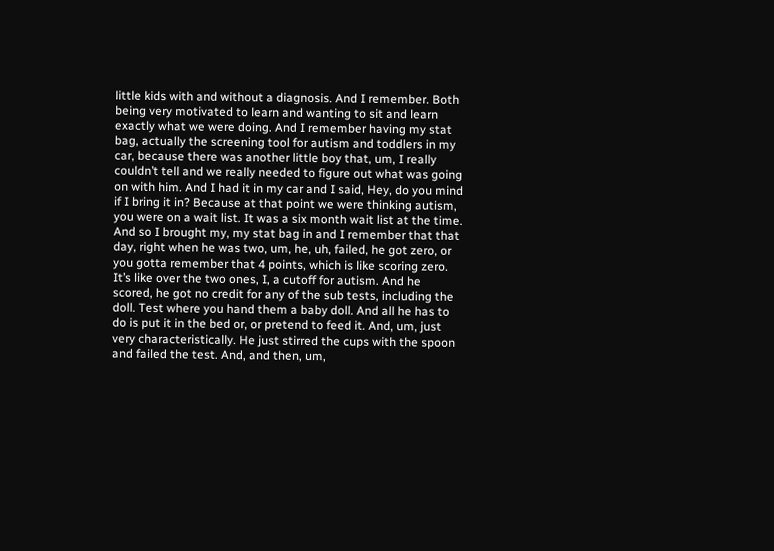little kids with and without a diagnosis. And I remember. Both being very motivated to learn and wanting to sit and learn exactly what we were doing. And I remember having my stat bag, actually the screening tool for autism and toddlers in my car, because there was another little boy that, um, I really couldn’t tell and we really needed to figure out what was going on with him. And I had it in my car and I said, Hey, do you mind if I bring it in? Because at that point we were thinking autism, you were on a wait list. It was a six month wait list at the time. And so I brought my, my stat bag in and I remember that that day, right when he was two, um, he, uh, failed, he got zero, or you gotta remember that 4 points, which is like scoring zero. It’s like over the two ones, I, a cutoff for autism. And he scored, he got no credit for any of the sub tests, including the doll. Test where you hand them a baby doll. And all he has to do is put it in the bed or, or pretend to feed it. And, um, just very characteristically. He just stirred the cups with the spoon and failed the test. And, and then, um,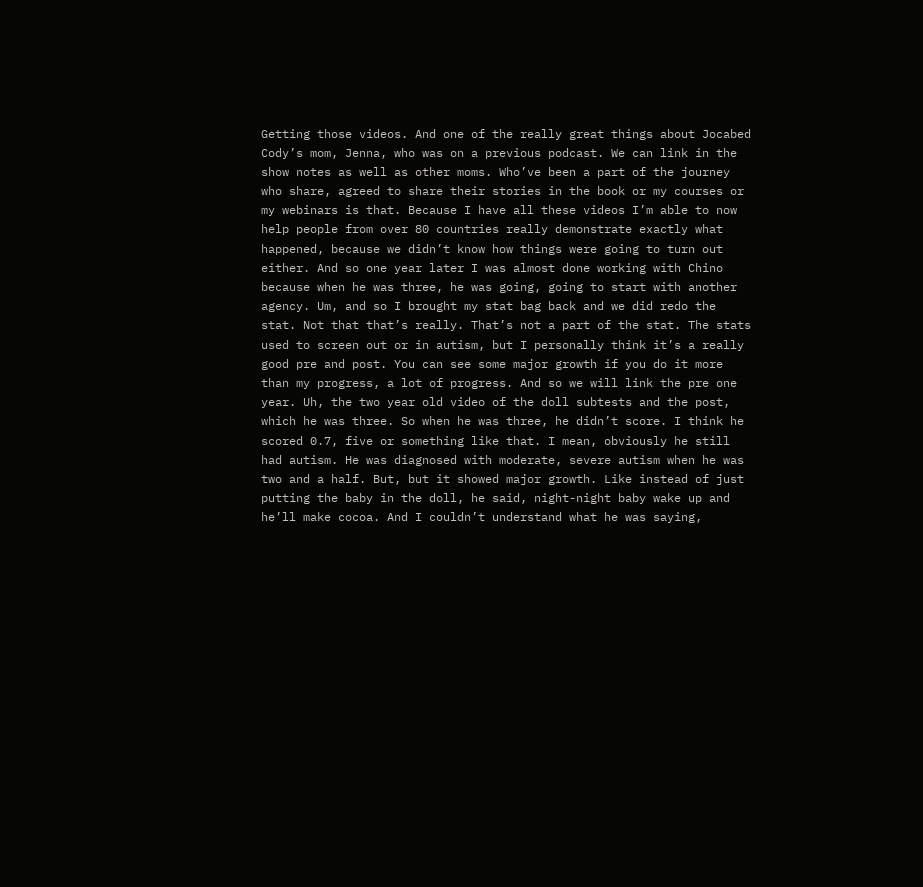Getting those videos. And one of the really great things about Jocabed Cody’s mom, Jenna, who was on a previous podcast. We can link in the show notes as well as other moms. Who’ve been a part of the journey who share, agreed to share their stories in the book or my courses or my webinars is that. Because I have all these videos I’m able to now help people from over 80 countries really demonstrate exactly what happened, because we didn’t know how things were going to turn out either. And so one year later I was almost done working with Chino because when he was three, he was going, going to start with another agency. Um, and so I brought my stat bag back and we did redo the stat. Not that that’s really. That’s not a part of the stat. The stats used to screen out or in autism, but I personally think it’s a really good pre and post. You can see some major growth if you do it more than my progress, a lot of progress. And so we will link the pre one year. Uh, the two year old video of the doll subtests and the post, which he was three. So when he was three, he didn’t score. I think he scored 0.7, five or something like that. I mean, obviously he still had autism. He was diagnosed with moderate, severe autism when he was two and a half. But, but it showed major growth. Like instead of just putting the baby in the doll, he said, night-night baby wake up and he’ll make cocoa. And I couldn’t understand what he was saying,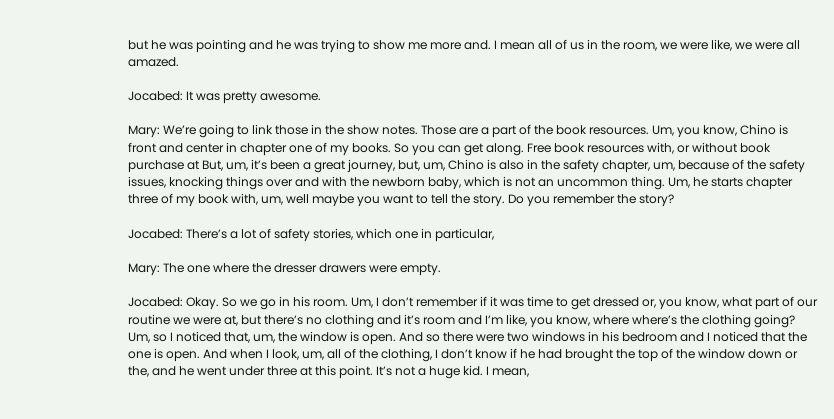but he was pointing and he was trying to show me more and. I mean all of us in the room, we were like, we were all amazed.

Jocabed: It was pretty awesome.

Mary: We’re going to link those in the show notes. Those are a part of the book resources. Um, you know, Chino is front and center in chapter one of my books. So you can get along. Free book resources with, or without book purchase at But, um, it’s been a great journey, but, um, Chino is also in the safety chapter, um, because of the safety issues, knocking things over and with the newborn baby, which is not an uncommon thing. Um, he starts chapter three of my book with, um, well maybe you want to tell the story. Do you remember the story?

Jocabed: There’s a lot of safety stories, which one in particular,

Mary: The one where the dresser drawers were empty.

Jocabed: Okay. So we go in his room. Um, I don’t remember if it was time to get dressed or, you know, what part of our routine we were at, but there’s no clothing and it’s room and I’m like, you know, where where’s the clothing going? Um, so I noticed that, um, the window is open. And so there were two windows in his bedroom and I noticed that the one is open. And when I look, um, all of the clothing, I don’t know if he had brought the top of the window down or the, and he went under three at this point. It’s not a huge kid. I mean,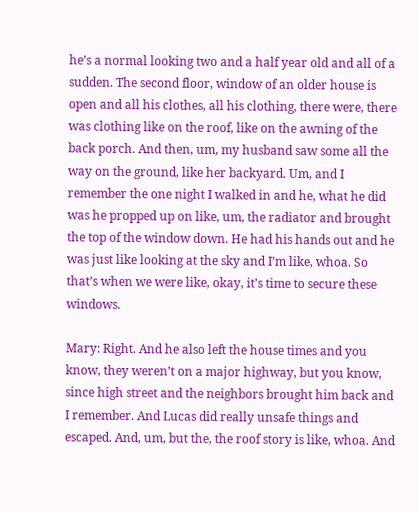he’s a normal looking two and a half year old and all of a sudden. The second floor, window of an older house is open and all his clothes, all his clothing, there were, there was clothing like on the roof, like on the awning of the back porch. And then, um, my husband saw some all the way on the ground, like her backyard. Um, and I remember the one night I walked in and he, what he did was he propped up on like, um, the radiator and brought the top of the window down. He had his hands out and he was just like looking at the sky and I’m like, whoa. So that’s when we were like, okay, it’s time to secure these windows.

Mary: Right. And he also left the house times and you know, they weren’t on a major highway, but you know, since high street and the neighbors brought him back and I remember. And Lucas did really unsafe things and escaped. And, um, but the, the roof story is like, whoa. And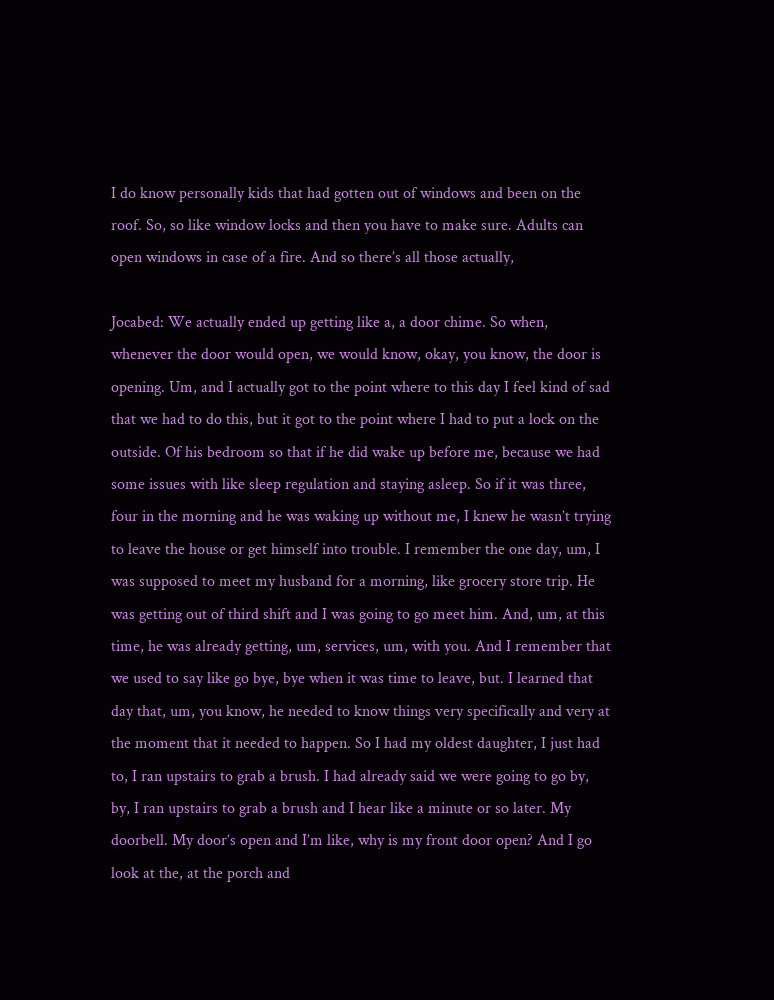I do know personally kids that had gotten out of windows and been on the roof. So, so like window locks and then you have to make sure. Adults can open windows in case of a fire. And so there’s all those actually,

Jocabed: We actually ended up getting like a, a door chime. So when, whenever the door would open, we would know, okay, you know, the door is opening. Um, and I actually got to the point where to this day I feel kind of sad that we had to do this, but it got to the point where I had to put a lock on the outside. Of his bedroom so that if he did wake up before me, because we had some issues with like sleep regulation and staying asleep. So if it was three, four in the morning and he was waking up without me, I knew he wasn’t trying to leave the house or get himself into trouble. I remember the one day, um, I was supposed to meet my husband for a morning, like grocery store trip. He was getting out of third shift and I was going to go meet him. And, um, at this time, he was already getting, um, services, um, with you. And I remember that we used to say like go bye, bye when it was time to leave, but. I learned that day that, um, you know, he needed to know things very specifically and very at the moment that it needed to happen. So I had my oldest daughter, I just had to, I ran upstairs to grab a brush. I had already said we were going to go by, by, I ran upstairs to grab a brush and I hear like a minute or so later. My doorbell. My door’s open and I’m like, why is my front door open? And I go look at the, at the porch and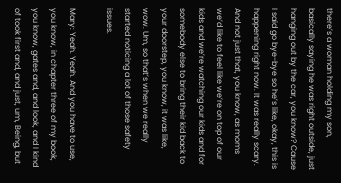there’s a woman holding my son, basically saying he was right outside, just hanging out by the car, you know? Cause I said go bye-bye so he’s like, okay, this is happening right now. It was really scary. And not just that, you know, as moms we’d like to feel like we’re on top of our kids and we’re watching our kids and for somebody else to bring their kid back to your doorstep, you know, it was like, wow. Um, so that’s when we really started noticing a lot of those safety issues.

Mary: Yeah. Yeah. And you have to use, you know, in chapter three of my book, you know, gates and, and look, and I kind of took first and, and just, um, Being, but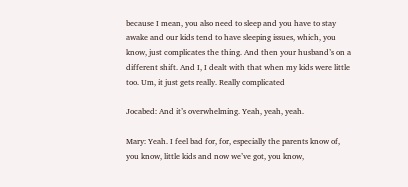because I mean, you also need to sleep and you have to stay awake and our kids tend to have sleeping issues, which, you know, just complicates the thing. And then your husband’s on a different shift. And I, I dealt with that when my kids were little too. Um, it just gets really. Really complicated

Jocabed: And it’s overwhelming. Yeah, yeah, yeah.

Mary: Yeah. I feel bad for, for, especially the parents know of, you know, little kids and now we’ve got, you know,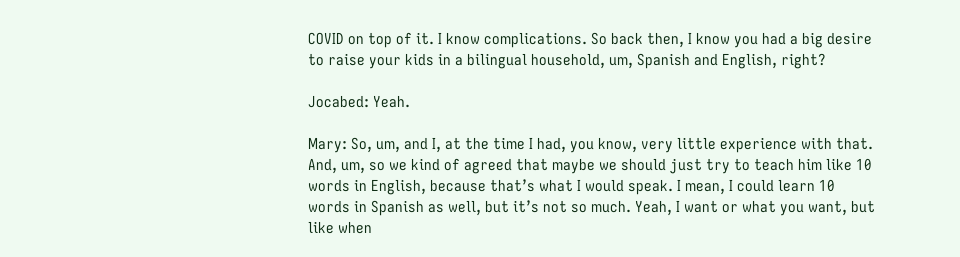COVID on top of it. I know complications. So back then, I know you had a big desire to raise your kids in a bilingual household, um, Spanish and English, right?

Jocabed: Yeah.

Mary: So, um, and I, at the time I had, you know, very little experience with that. And, um, so we kind of agreed that maybe we should just try to teach him like 10 words in English, because that’s what I would speak. I mean, I could learn 10 words in Spanish as well, but it’s not so much. Yeah, I want or what you want, but like when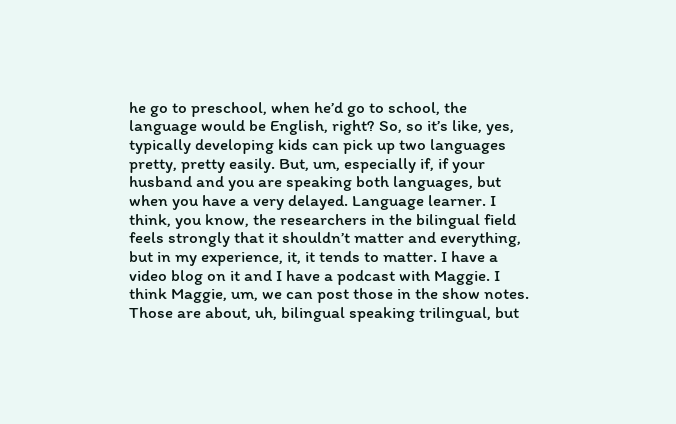he go to preschool, when he’d go to school, the language would be English, right? So, so it’s like, yes, typically developing kids can pick up two languages pretty, pretty easily. But, um, especially if, if your husband and you are speaking both languages, but when you have a very delayed. Language learner. I think, you know, the researchers in the bilingual field feels strongly that it shouldn’t matter and everything, but in my experience, it, it tends to matter. I have a video blog on it and I have a podcast with Maggie. I think Maggie, um, we can post those in the show notes. Those are about, uh, bilingual speaking trilingual, but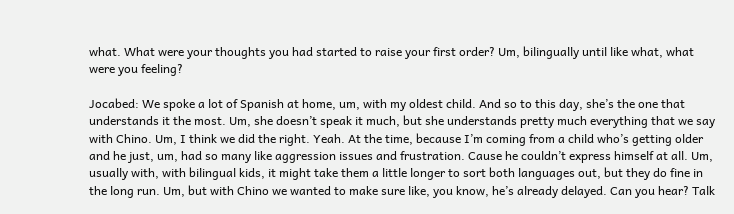what. What were your thoughts you had started to raise your first order? Um, bilingually until like what, what were you feeling?

Jocabed: We spoke a lot of Spanish at home, um, with my oldest child. And so to this day, she’s the one that understands it the most. Um, she doesn’t speak it much, but she understands pretty much everything that we say with Chino. Um, I think we did the right. Yeah. At the time, because I’m coming from a child who’s getting older and he just, um, had so many like aggression issues and frustration. Cause he couldn’t express himself at all. Um, usually with, with bilingual kids, it might take them a little longer to sort both languages out, but they do fine in the long run. Um, but with Chino we wanted to make sure like, you know, he’s already delayed. Can you hear? Talk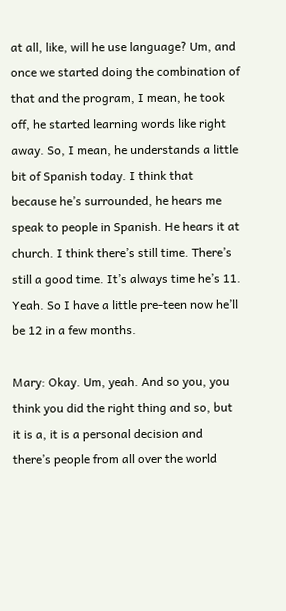at all, like, will he use language? Um, and once we started doing the combination of that and the program, I mean, he took off, he started learning words like right away. So, I mean, he understands a little bit of Spanish today. I think that because he’s surrounded, he hears me speak to people in Spanish. He hears it at church. I think there’s still time. There’s still a good time. It’s always time he’s 11. Yeah. So I have a little pre-teen now he’ll be 12 in a few months.

Mary: Okay. Um, yeah. And so you, you think you did the right thing and so, but it is a, it is a personal decision and there’s people from all over the world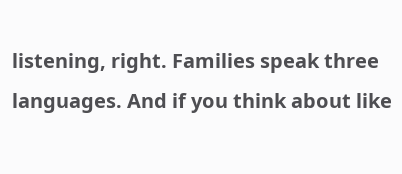listening, right. Families speak three languages. And if you think about like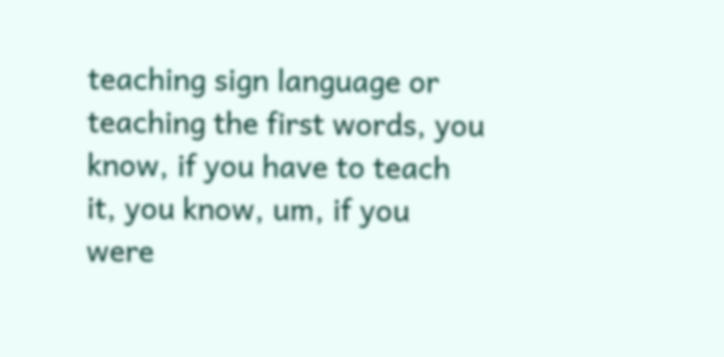teaching sign language or teaching the first words, you know, if you have to teach it, you know, um, if you were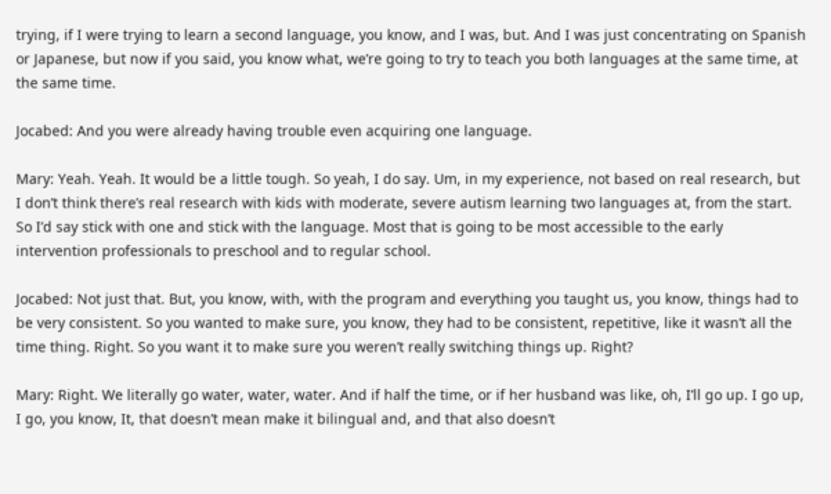trying, if I were trying to learn a second language, you know, and I was, but. And I was just concentrating on Spanish or Japanese, but now if you said, you know what, we’re going to try to teach you both languages at the same time, at the same time.

Jocabed: And you were already having trouble even acquiring one language.

Mary: Yeah. Yeah. It would be a little tough. So yeah, I do say. Um, in my experience, not based on real research, but I don’t think there’s real research with kids with moderate, severe autism learning two languages at, from the start. So I’d say stick with one and stick with the language. Most that is going to be most accessible to the early intervention professionals to preschool and to regular school.

Jocabed: Not just that. But, you know, with, with the program and everything you taught us, you know, things had to be very consistent. So you wanted to make sure, you know, they had to be consistent, repetitive, like it wasn’t all the time thing. Right. So you want it to make sure you weren’t really switching things up. Right?

Mary: Right. We literally go water, water, water. And if half the time, or if her husband was like, oh, I’ll go up. I go up, I go, you know, It, that doesn’t mean make it bilingual and, and that also doesn’t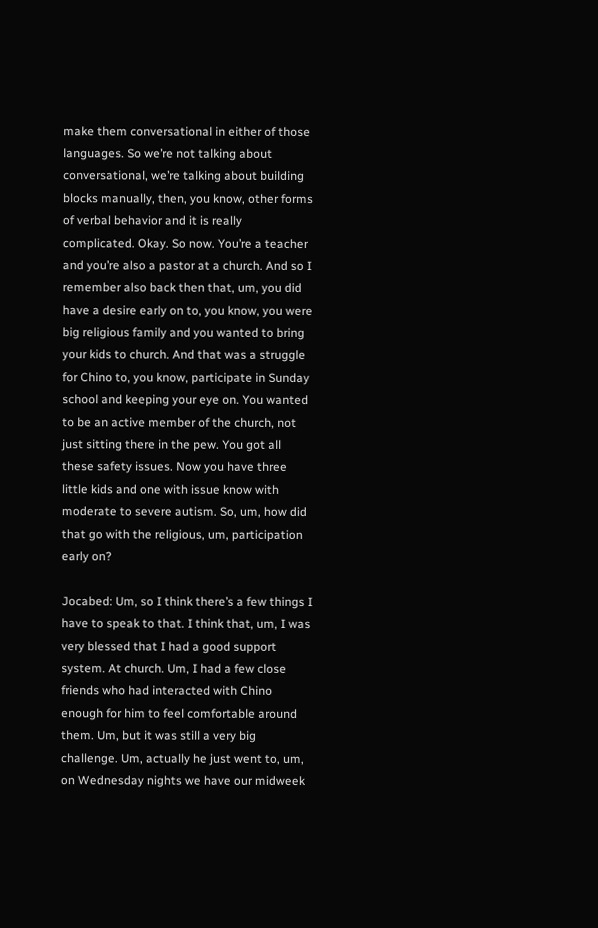make them conversational in either of those languages. So we’re not talking about conversational, we’re talking about building blocks manually, then, you know, other forms of verbal behavior and it is really complicated. Okay. So now. You’re a teacher and you’re also a pastor at a church. And so I remember also back then that, um, you did have a desire early on to, you know, you were big religious family and you wanted to bring your kids to church. And that was a struggle for Chino to, you know, participate in Sunday school and keeping your eye on. You wanted to be an active member of the church, not just sitting there in the pew. You got all these safety issues. Now you have three little kids and one with issue know with moderate to severe autism. So, um, how did that go with the religious, um, participation early on?

Jocabed: Um, so I think there’s a few things I have to speak to that. I think that, um, I was very blessed that I had a good support system. At church. Um, I had a few close friends who had interacted with Chino enough for him to feel comfortable around them. Um, but it was still a very big challenge. Um, actually he just went to, um, on Wednesday nights we have our midweek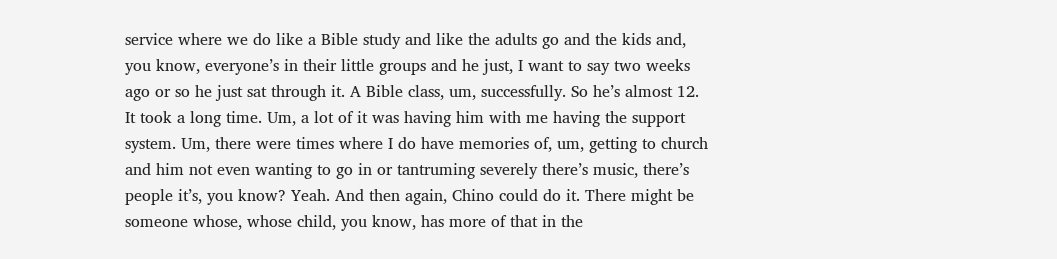service where we do like a Bible study and like the adults go and the kids and, you know, everyone’s in their little groups and he just, I want to say two weeks ago or so he just sat through it. A Bible class, um, successfully. So he’s almost 12. It took a long time. Um, a lot of it was having him with me having the support system. Um, there were times where I do have memories of, um, getting to church and him not even wanting to go in or tantruming severely there’s music, there’s people it’s, you know? Yeah. And then again, Chino could do it. There might be someone whose, whose child, you know, has more of that in the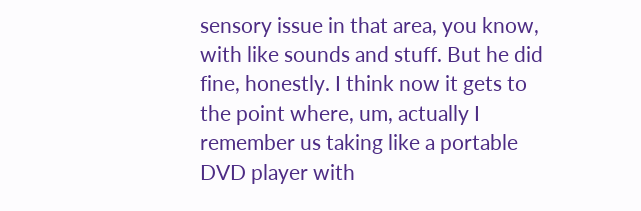sensory issue in that area, you know, with like sounds and stuff. But he did fine, honestly. I think now it gets to the point where, um, actually I remember us taking like a portable DVD player with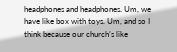headphones and headphones. Um, we have like box with toys. Um, and so I think because our church’s like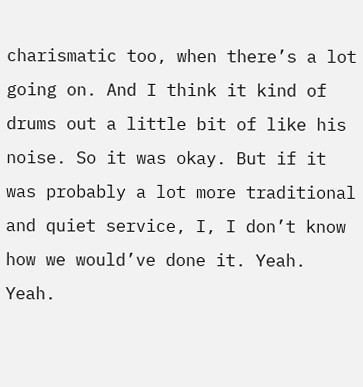charismatic too, when there’s a lot going on. And I think it kind of drums out a little bit of like his noise. So it was okay. But if it was probably a lot more traditional and quiet service, I, I don’t know how we would’ve done it. Yeah. Yeah.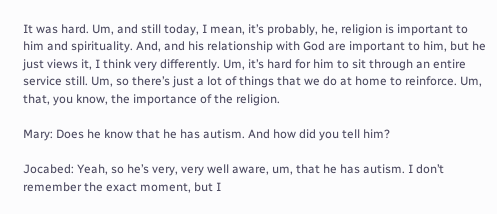It was hard. Um, and still today, I mean, it’s probably, he, religion is important to him and spirituality. And, and his relationship with God are important to him, but he just views it, I think very differently. Um, it’s hard for him to sit through an entire service still. Um, so there’s just a lot of things that we do at home to reinforce. Um, that, you know, the importance of the religion.

Mary: Does he know that he has autism. And how did you tell him?

Jocabed: Yeah, so he’s very, very well aware, um, that he has autism. I don’t remember the exact moment, but I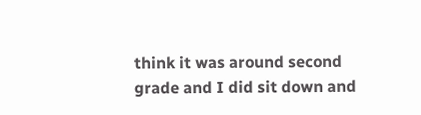think it was around second grade and I did sit down and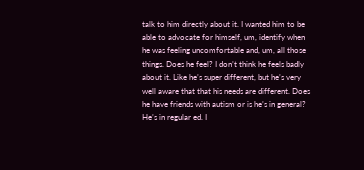talk to him directly about it. I wanted him to be able to advocate for himself, um, identify when he was feeling uncomfortable and, um, all those things. Does he feel? I don’t think he feels badly about it. Like he’s super different, but he’s very well aware that that his needs are different. Does he have friends with autism or is he’s in general? He’s in regular ed. I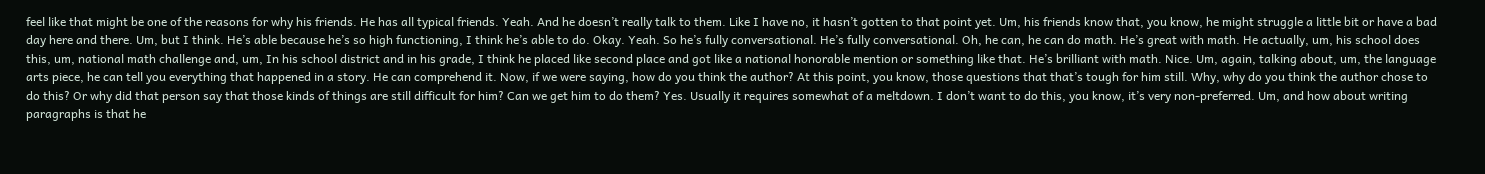feel like that might be one of the reasons for why his friends. He has all typical friends. Yeah. And he doesn’t really talk to them. Like I have no, it hasn’t gotten to that point yet. Um, his friends know that, you know, he might struggle a little bit or have a bad day here and there. Um, but I think. He’s able because he’s so high functioning, I think he’s able to do. Okay. Yeah. So he’s fully conversational. He’s fully conversational. Oh, he can, he can do math. He’s great with math. He actually, um, his school does this, um, national math challenge and, um, In his school district and in his grade, I think he placed like second place and got like a national honorable mention or something like that. He’s brilliant with math. Nice. Um, again, talking about, um, the language arts piece, he can tell you everything that happened in a story. He can comprehend it. Now, if we were saying, how do you think the author? At this point, you know, those questions that that’s tough for him still. Why, why do you think the author chose to do this? Or why did that person say that those kinds of things are still difficult for him? Can we get him to do them? Yes. Usually it requires somewhat of a meltdown. I don’t want to do this, you know, it’s very non-preferred. Um, and how about writing paragraphs is that he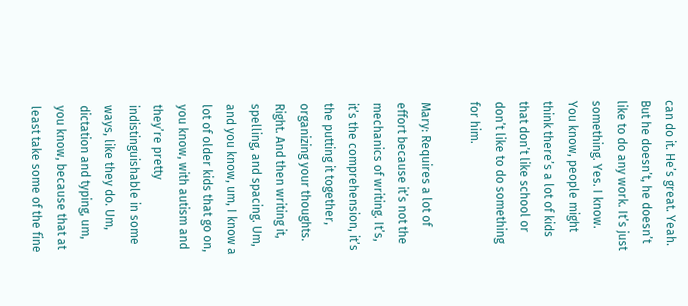can do it. He’s great. Yeah. But he doesn’t, he doesn’t like to do any work. It’s just something. Yes. I know. You know, people might think there’s a lot of kids that don’t like school or don’t like to do something for him.

Mary: Requires a lot of effort because it’s not the mechanics of writing. It’s, it’s the comprehension, it’s the putting it together, organizing your thoughts. Right. And then writing it, spelling, and spacing. Um, and you know, um, I know a lot of older kids that go on, you know, with autism and they’re pretty indistinguishable in some ways, like they do. Um, dictation and typing, um, you know, because that at least take some of the fine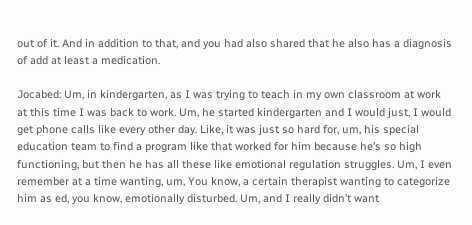out of it. And in addition to that, and you had also shared that he also has a diagnosis of add at least a medication.

Jocabed: Um, in kindergarten, as I was trying to teach in my own classroom at work at this time I was back to work. Um, he started kindergarten and I would just, I would get phone calls like every other day. Like, it was just so hard for, um, his special education team to find a program like that worked for him because he’s so high functioning, but then he has all these like emotional regulation struggles. Um, I even remember at a time wanting, um, You know, a certain therapist wanting to categorize him as ed, you know, emotionally disturbed. Um, and I really didn’t want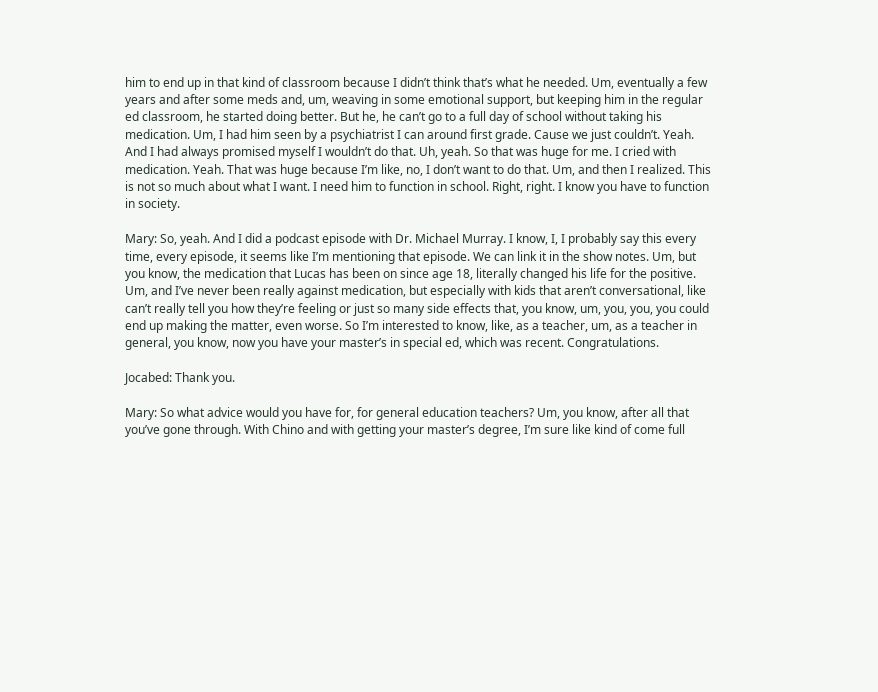him to end up in that kind of classroom because I didn’t think that’s what he needed. Um, eventually a few years and after some meds and, um, weaving in some emotional support, but keeping him in the regular ed classroom, he started doing better. But he, he can’t go to a full day of school without taking his medication. Um, I had him seen by a psychiatrist I can around first grade. Cause we just couldn’t. Yeah. And I had always promised myself I wouldn’t do that. Uh, yeah. So that was huge for me. I cried with medication. Yeah. That was huge because I’m like, no, I don’t want to do that. Um, and then I realized. This is not so much about what I want. I need him to function in school. Right, right. I know you have to function in society.

Mary: So, yeah. And I did a podcast episode with Dr. Michael Murray. I know, I, I probably say this every time, every episode, it seems like I’m mentioning that episode. We can link it in the show notes. Um, but you know, the medication that Lucas has been on since age 18, literally changed his life for the positive. Um, and I’ve never been really against medication, but especially with kids that aren’t conversational, like can’t really tell you how they’re feeling or just so many side effects that, you know, um, you, you, you could end up making the matter, even worse. So I’m interested to know, like, as a teacher, um, as a teacher in general, you know, now you have your master’s in special ed, which was recent. Congratulations.

Jocabed: Thank you.

Mary: So what advice would you have for, for general education teachers? Um, you know, after all that you’ve gone through. With Chino and with getting your master’s degree, I’m sure like kind of come full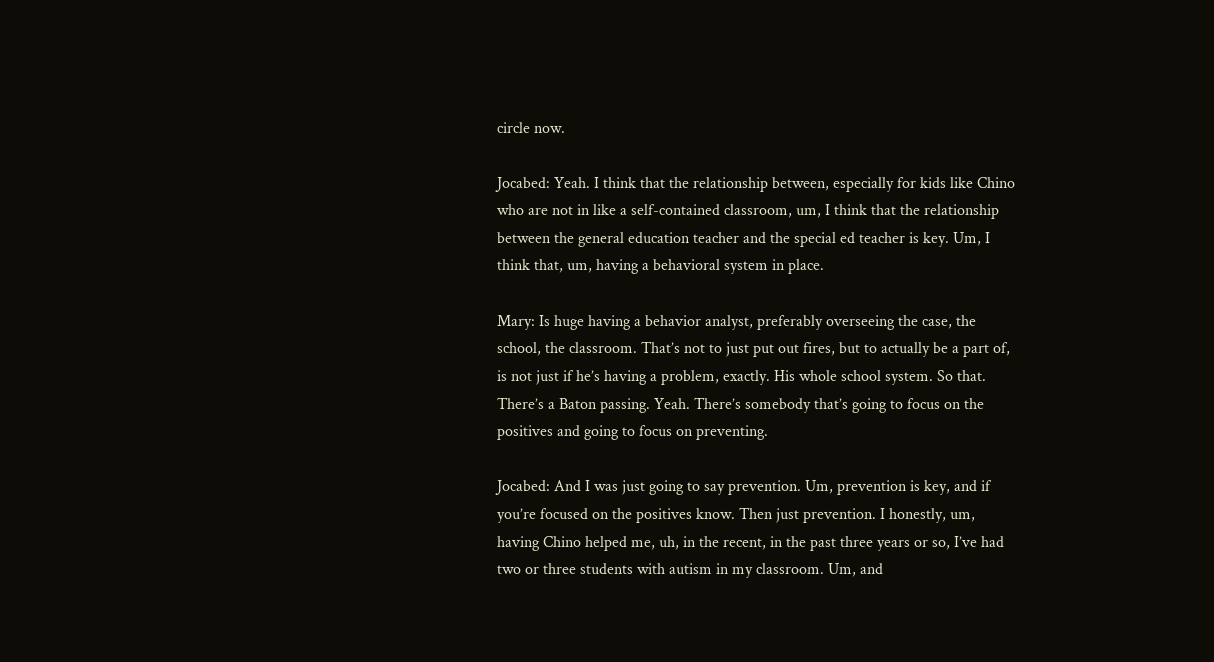circle now.

Jocabed: Yeah. I think that the relationship between, especially for kids like Chino who are not in like a self-contained classroom, um, I think that the relationship between the general education teacher and the special ed teacher is key. Um, I think that, um, having a behavioral system in place.

Mary: Is huge having a behavior analyst, preferably overseeing the case, the school, the classroom. That’s not to just put out fires, but to actually be a part of, is not just if he’s having a problem, exactly. His whole school system. So that. There’s a Baton passing. Yeah. There’s somebody that’s going to focus on the positives and going to focus on preventing.

Jocabed: And I was just going to say prevention. Um, prevention is key, and if you’re focused on the positives know. Then just prevention. I honestly, um, having Chino helped me, uh, in the recent, in the past three years or so, I’ve had two or three students with autism in my classroom. Um, and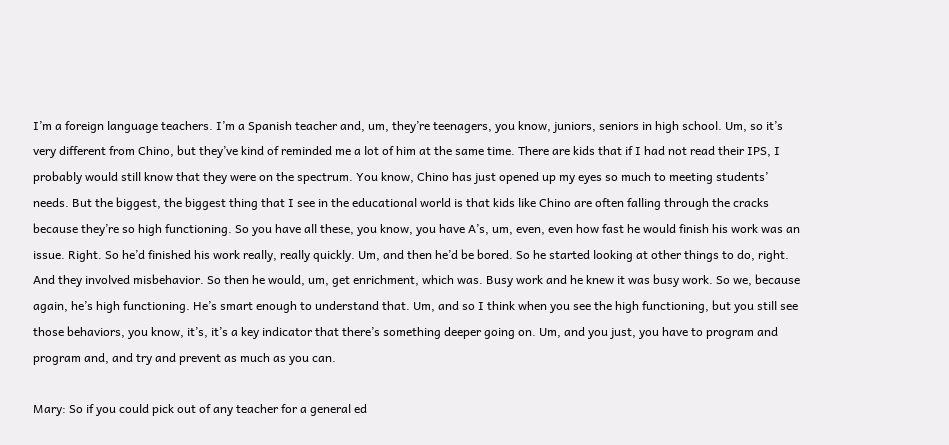I’m a foreign language teachers. I’m a Spanish teacher and, um, they’re teenagers, you know, juniors, seniors in high school. Um, so it’s very different from Chino, but they’ve kind of reminded me a lot of him at the same time. There are kids that if I had not read their IPS, I probably would still know that they were on the spectrum. You know, Chino has just opened up my eyes so much to meeting students’ needs. But the biggest, the biggest thing that I see in the educational world is that kids like Chino are often falling through the cracks because they’re so high functioning. So you have all these, you know, you have A’s, um, even, even how fast he would finish his work was an issue. Right. So he’d finished his work really, really quickly. Um, and then he’d be bored. So he started looking at other things to do, right. And they involved misbehavior. So then he would, um, get enrichment, which was. Busy work and he knew it was busy work. So we, because again, he’s high functioning. He’s smart enough to understand that. Um, and so I think when you see the high functioning, but you still see those behaviors, you know, it’s, it’s a key indicator that there’s something deeper going on. Um, and you just, you have to program and program and, and try and prevent as much as you can.

Mary: So if you could pick out of any teacher for a general ed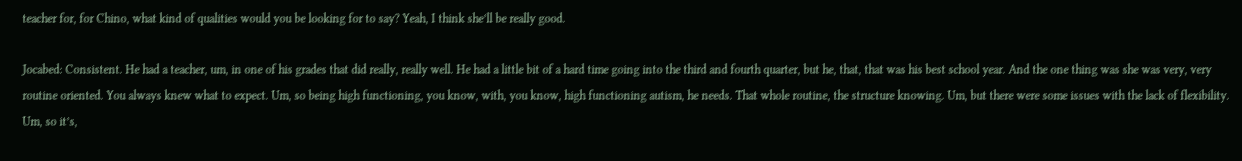teacher for, for Chino, what kind of qualities would you be looking for to say? Yeah, I think she’ll be really good.

Jocabed: Consistent. He had a teacher, um, in one of his grades that did really, really well. He had a little bit of a hard time going into the third and fourth quarter, but he, that, that was his best school year. And the one thing was she was very, very routine oriented. You always knew what to expect. Um, so being high functioning, you know, with, you know, high functioning autism, he needs. That whole routine, the structure knowing. Um, but there were some issues with the lack of flexibility. Um, so it’s,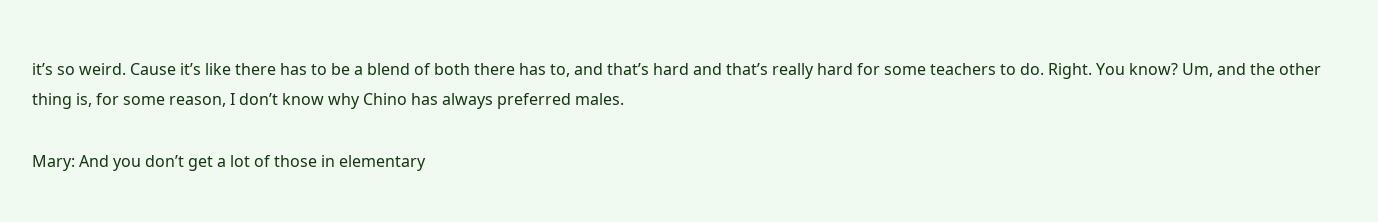it’s so weird. Cause it’s like there has to be a blend of both there has to, and that’s hard and that’s really hard for some teachers to do. Right. You know? Um, and the other thing is, for some reason, I don’t know why Chino has always preferred males.

Mary: And you don’t get a lot of those in elementary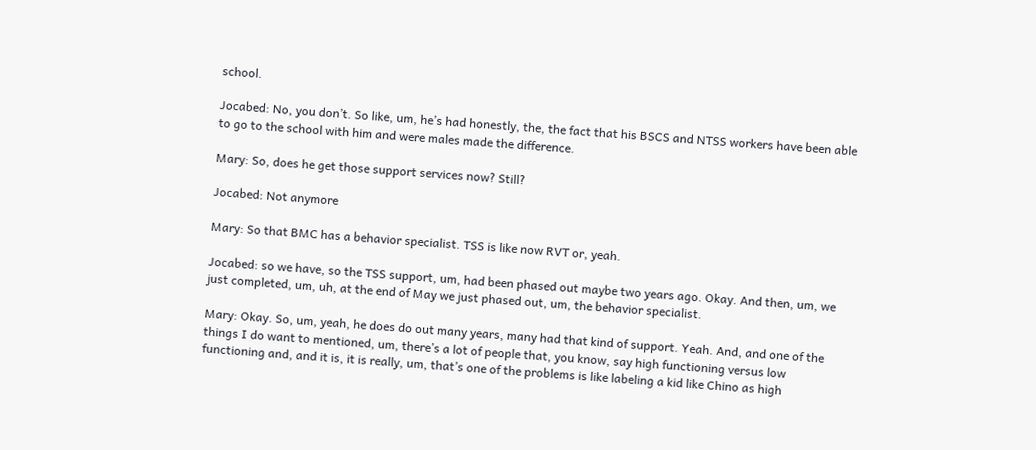school.

Jocabed: No, you don’t. So like, um, he’s had honestly, the, the fact that his BSCS and NTSS workers have been able to go to the school with him and were males made the difference.

Mary: So, does he get those support services now? Still?

Jocabed: Not anymore

Mary: So that BMC has a behavior specialist. TSS is like now RVT or, yeah.

Jocabed: so we have, so the TSS support, um, had been phased out maybe two years ago. Okay. And then, um, we just completed, um, uh, at the end of May we just phased out, um, the behavior specialist.

Mary: Okay. So, um, yeah, he does do out many years, many had that kind of support. Yeah. And, and one of the things I do want to mentioned, um, there’s a lot of people that, you know, say high functioning versus low functioning and, and it is, it is really, um, that’s one of the problems is like labeling a kid like Chino as high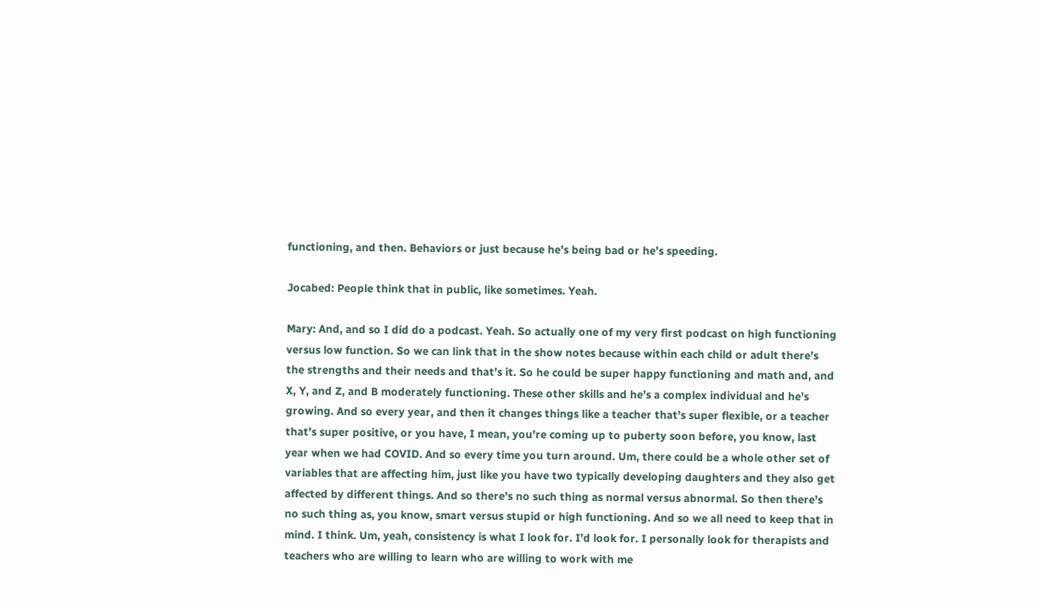functioning, and then. Behaviors or just because he’s being bad or he’s speeding.

Jocabed: People think that in public, like sometimes. Yeah.

Mary: And, and so I did do a podcast. Yeah. So actually one of my very first podcast on high functioning versus low function. So we can link that in the show notes because within each child or adult there’s the strengths and their needs and that’s it. So he could be super happy functioning and math and, and X, Y, and Z, and B moderately functioning. These other skills and he’s a complex individual and he’s growing. And so every year, and then it changes things like a teacher that’s super flexible, or a teacher that’s super positive, or you have, I mean, you’re coming up to puberty soon before, you know, last year when we had COVID. And so every time you turn around. Um, there could be a whole other set of variables that are affecting him, just like you have two typically developing daughters and they also get affected by different things. And so there’s no such thing as normal versus abnormal. So then there’s no such thing as, you know, smart versus stupid or high functioning. And so we all need to keep that in mind. I think. Um, yeah, consistency is what I look for. I’d look for. I personally look for therapists and teachers who are willing to learn who are willing to work with me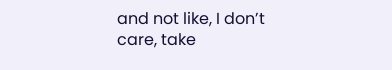and not like, I don’t care, take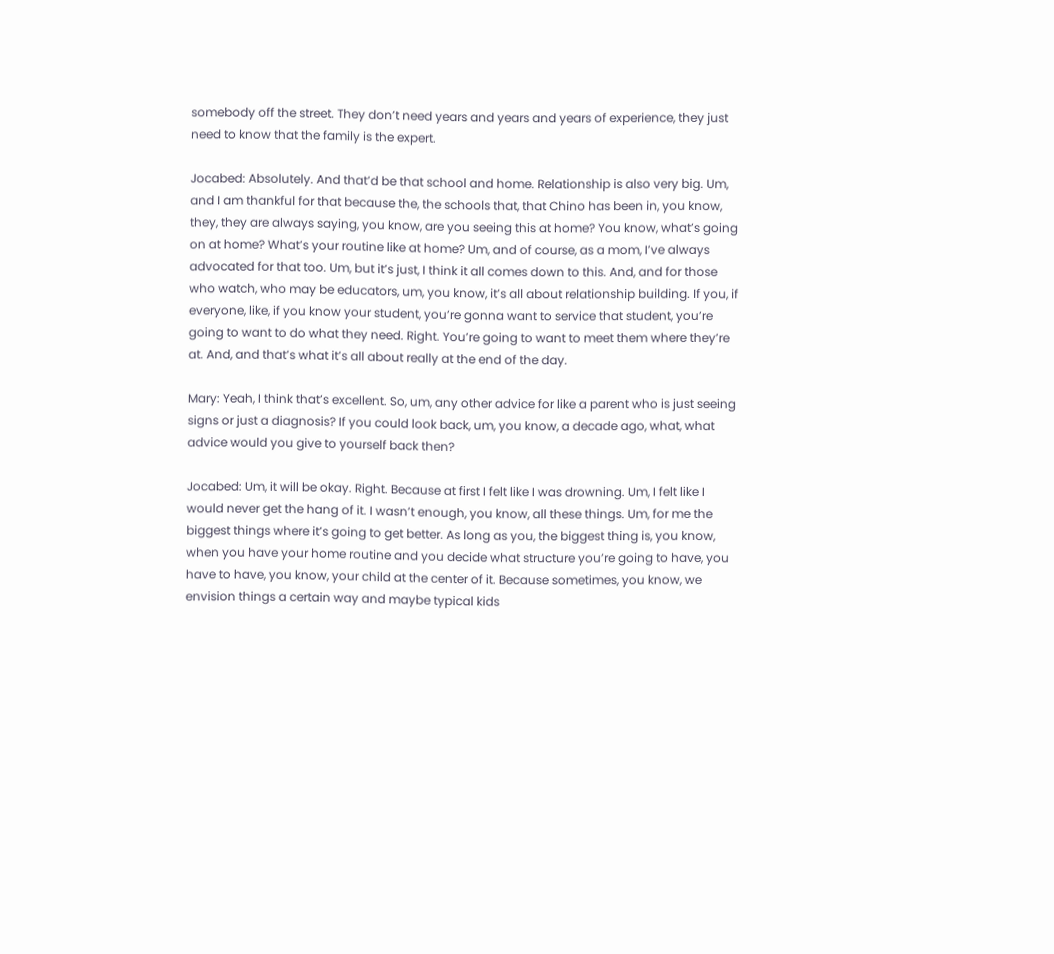somebody off the street. They don’t need years and years and years of experience, they just need to know that the family is the expert.

Jocabed: Absolutely. And that’d be that school and home. Relationship is also very big. Um, and I am thankful for that because the, the schools that, that Chino has been in, you know, they, they are always saying, you know, are you seeing this at home? You know, what’s going on at home? What’s your routine like at home? Um, and of course, as a mom, I’ve always advocated for that too. Um, but it’s just, I think it all comes down to this. And, and for those who watch, who may be educators, um, you know, it’s all about relationship building. If you, if everyone, like, if you know your student, you’re gonna want to service that student, you’re going to want to do what they need. Right. You’re going to want to meet them where they’re at. And, and that’s what it’s all about really at the end of the day.

Mary: Yeah, I think that’s excellent. So, um, any other advice for like a parent who is just seeing signs or just a diagnosis? If you could look back, um, you know, a decade ago, what, what advice would you give to yourself back then?

Jocabed: Um, it will be okay. Right. Because at first I felt like I was drowning. Um, I felt like I would never get the hang of it. I wasn’t enough, you know, all these things. Um, for me the biggest things where it’s going to get better. As long as you, the biggest thing is, you know, when you have your home routine and you decide what structure you’re going to have, you have to have, you know, your child at the center of it. Because sometimes, you know, we envision things a certain way and maybe typical kids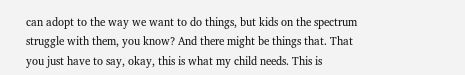can adopt to the way we want to do things, but kids on the spectrum struggle with them, you know? And there might be things that. That you just have to say, okay, this is what my child needs. This is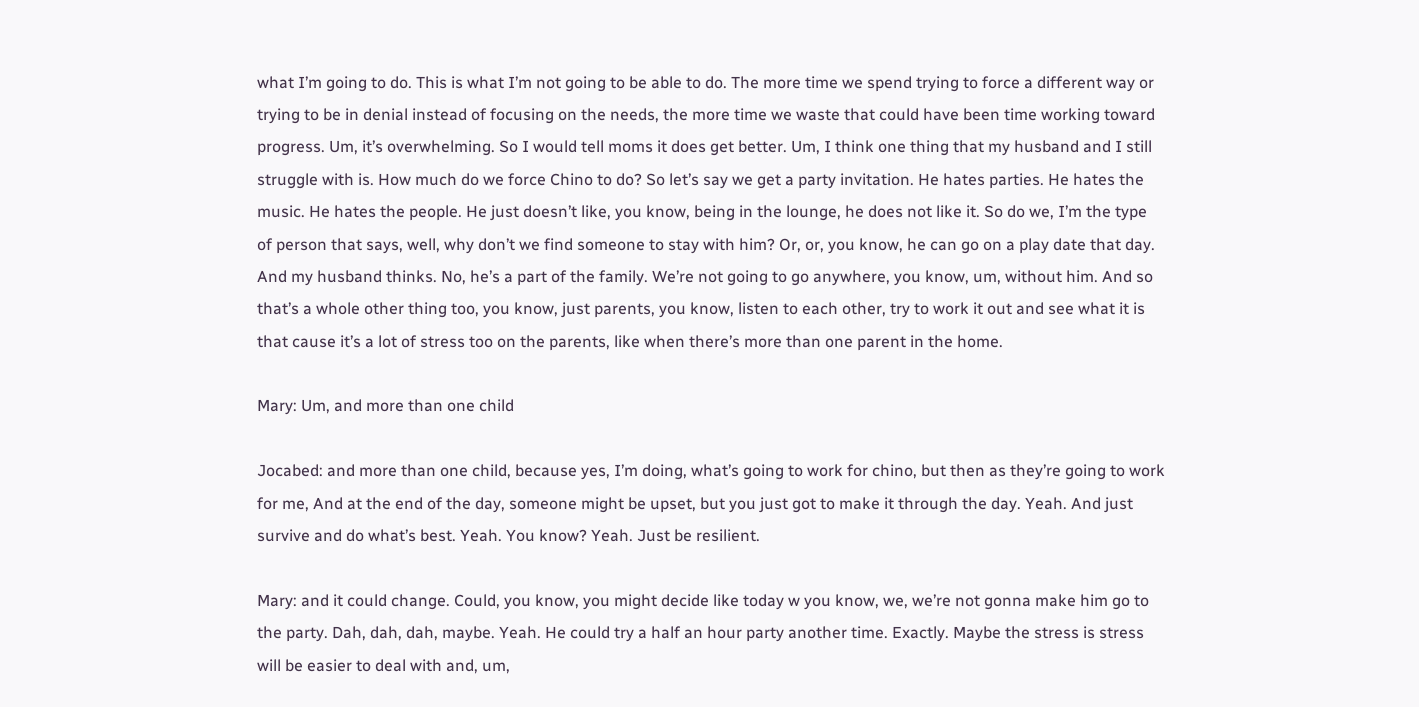what I’m going to do. This is what I’m not going to be able to do. The more time we spend trying to force a different way or trying to be in denial instead of focusing on the needs, the more time we waste that could have been time working toward progress. Um, it’s overwhelming. So I would tell moms it does get better. Um, I think one thing that my husband and I still struggle with is. How much do we force Chino to do? So let’s say we get a party invitation. He hates parties. He hates the music. He hates the people. He just doesn’t like, you know, being in the lounge, he does not like it. So do we, I’m the type of person that says, well, why don’t we find someone to stay with him? Or, or, you know, he can go on a play date that day. And my husband thinks. No, he’s a part of the family. We’re not going to go anywhere, you know, um, without him. And so that’s a whole other thing too, you know, just parents, you know, listen to each other, try to work it out and see what it is that cause it’s a lot of stress too on the parents, like when there’s more than one parent in the home.

Mary: Um, and more than one child

Jocabed: and more than one child, because yes, I’m doing, what’s going to work for chino, but then as they’re going to work for me, And at the end of the day, someone might be upset, but you just got to make it through the day. Yeah. And just survive and do what’s best. Yeah. You know? Yeah. Just be resilient.

Mary: and it could change. Could, you know, you might decide like today w you know, we, we’re not gonna make him go to the party. Dah, dah, dah, maybe. Yeah. He could try a half an hour party another time. Exactly. Maybe the stress is stress will be easier to deal with and, um,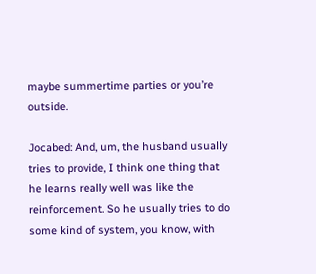maybe summertime parties or you’re outside.

Jocabed: And, um, the husband usually tries to provide, I think one thing that he learns really well was like the reinforcement. So he usually tries to do some kind of system, you know, with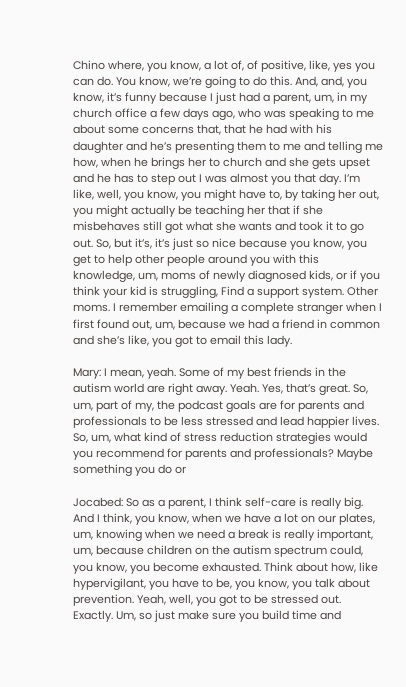Chino where, you know, a lot of, of positive, like, yes you can do. You know, we’re going to do this. And, and, you know, it’s funny because I just had a parent, um, in my church office a few days ago, who was speaking to me about some concerns that, that he had with his daughter and he’s presenting them to me and telling me how, when he brings her to church and she gets upset and he has to step out I was almost you that day. I’m like, well, you know, you might have to, by taking her out, you might actually be teaching her that if she misbehaves still got what she wants and took it to go out. So, but it’s, it’s just so nice because you know, you get to help other people around you with this knowledge, um, moms of newly diagnosed kids, or if you think your kid is struggling, Find a support system. Other moms. I remember emailing a complete stranger when I first found out, um, because we had a friend in common and she’s like, you got to email this lady.

Mary: I mean, yeah. Some of my best friends in the autism world are right away. Yeah. Yes, that’s great. So, um, part of my, the podcast goals are for parents and professionals to be less stressed and lead happier lives. So, um, what kind of stress reduction strategies would you recommend for parents and professionals? Maybe something you do or

Jocabed: So as a parent, I think self-care is really big. And I think, you know, when we have a lot on our plates, um, knowing when we need a break is really important, um, because children on the autism spectrum could, you know, you become exhausted. Think about how, like hypervigilant, you have to be, you know, you talk about prevention. Yeah, well, you got to be stressed out. Exactly. Um, so just make sure you build time and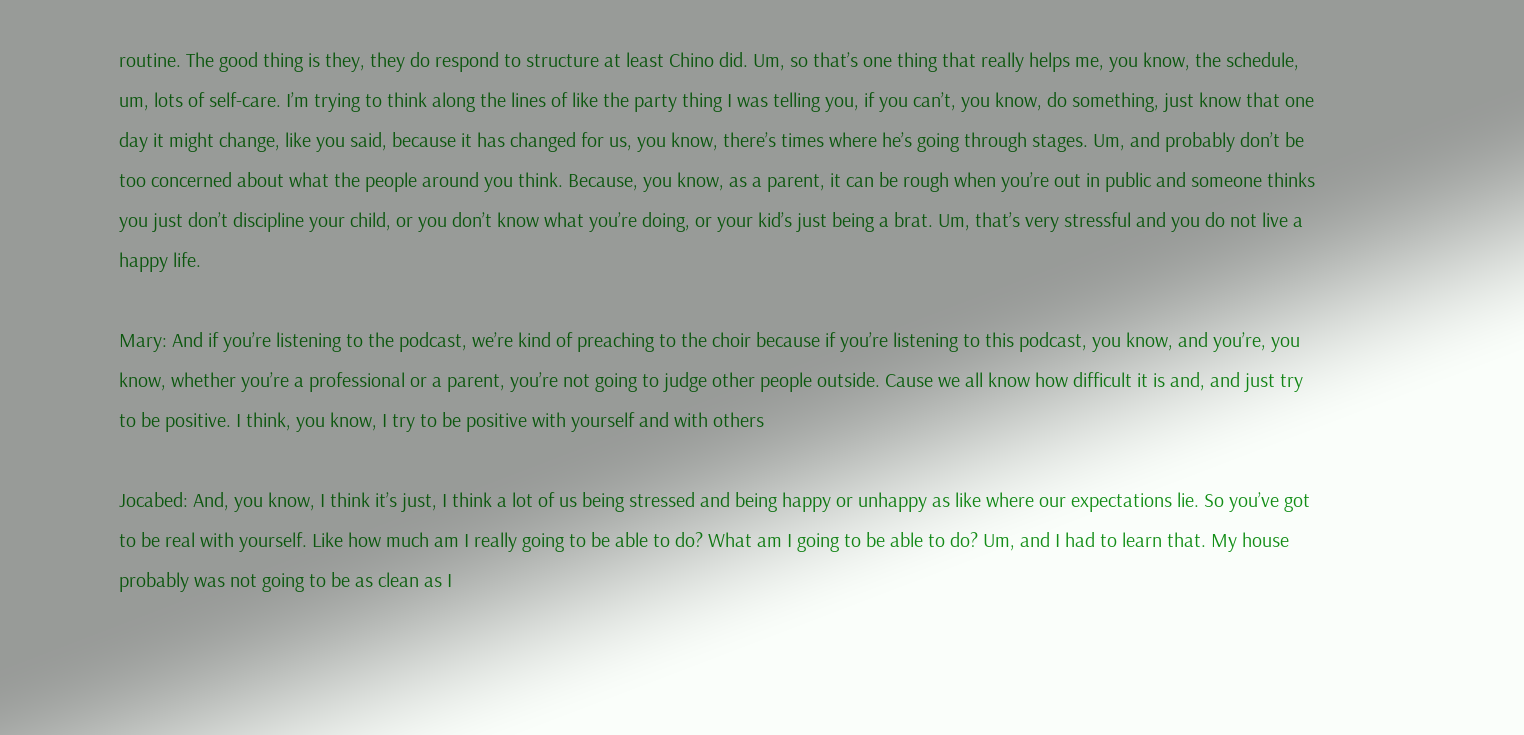routine. The good thing is they, they do respond to structure at least Chino did. Um, so that’s one thing that really helps me, you know, the schedule, um, lots of self-care. I’m trying to think along the lines of like the party thing I was telling you, if you can’t, you know, do something, just know that one day it might change, like you said, because it has changed for us, you know, there’s times where he’s going through stages. Um, and probably don’t be too concerned about what the people around you think. Because, you know, as a parent, it can be rough when you’re out in public and someone thinks you just don’t discipline your child, or you don’t know what you’re doing, or your kid’s just being a brat. Um, that’s very stressful and you do not live a happy life.

Mary: And if you’re listening to the podcast, we’re kind of preaching to the choir because if you’re listening to this podcast, you know, and you’re, you know, whether you’re a professional or a parent, you’re not going to judge other people outside. Cause we all know how difficult it is and, and just try to be positive. I think, you know, I try to be positive with yourself and with others

Jocabed: And, you know, I think it’s just, I think a lot of us being stressed and being happy or unhappy as like where our expectations lie. So you’ve got to be real with yourself. Like how much am I really going to be able to do? What am I going to be able to do? Um, and I had to learn that. My house probably was not going to be as clean as I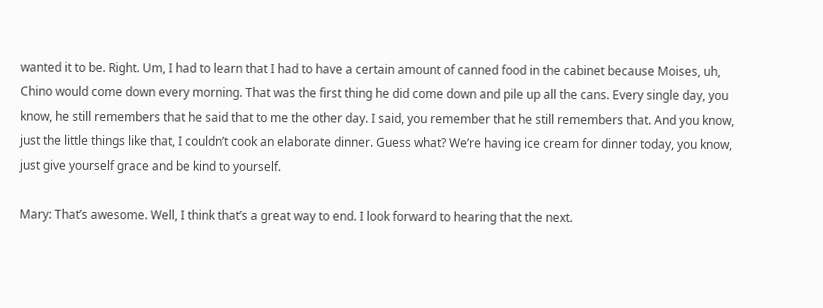wanted it to be. Right. Um, I had to learn that I had to have a certain amount of canned food in the cabinet because Moises, uh, Chino would come down every morning. That was the first thing he did come down and pile up all the cans. Every single day, you know, he still remembers that he said that to me the other day. I said, you remember that he still remembers that. And you know, just the little things like that, I couldn’t cook an elaborate dinner. Guess what? We’re having ice cream for dinner today, you know, just give yourself grace and be kind to yourself.

Mary: That’s awesome. Well, I think that’s a great way to end. I look forward to hearing that the next.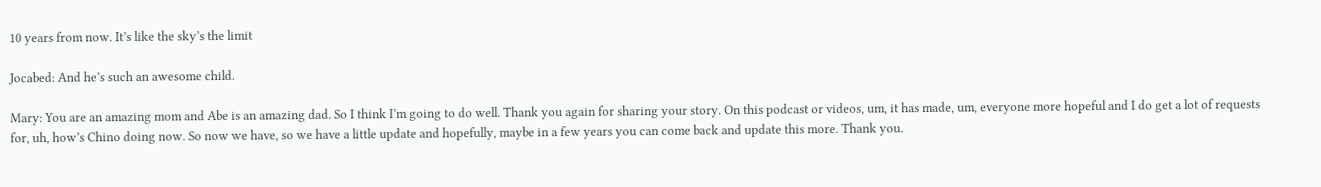10 years from now. It’s like the sky’s the limit

Jocabed: And he’s such an awesome child.

Mary: You are an amazing mom and Abe is an amazing dad. So I think I’m going to do well. Thank you again for sharing your story. On this podcast or videos, um, it has made, um, everyone more hopeful and I do get a lot of requests for, uh, how’s Chino doing now. So now we have, so we have a little update and hopefully, maybe in a few years you can come back and update this more. Thank you.